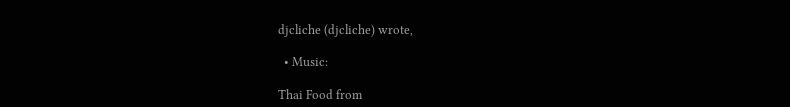djcliche (djcliche) wrote,

  • Music:

Thai Food from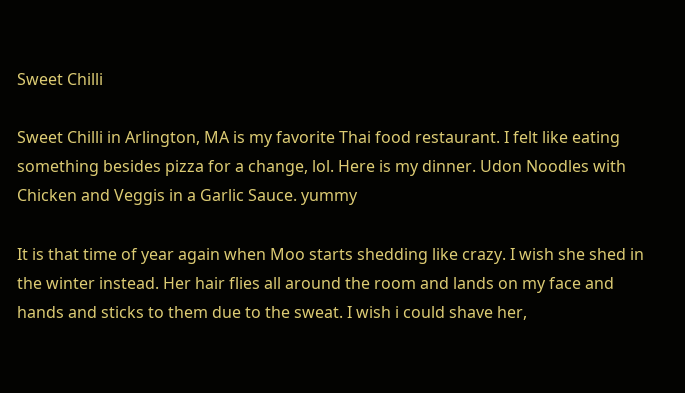Sweet Chilli

Sweet Chilli in Arlington, MA is my favorite Thai food restaurant. I felt like eating something besides pizza for a change, lol. Here is my dinner. Udon Noodles with Chicken and Veggis in a Garlic Sauce. yummy

It is that time of year again when Moo starts shedding like crazy. I wish she shed in the winter instead. Her hair flies all around the room and lands on my face and hands and sticks to them due to the sweat. I wish i could shave her,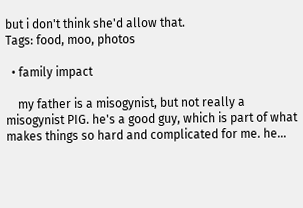but i don't think she'd allow that.
Tags: food, moo, photos

  • family impact

    my father is a misogynist, but not really a misogynist PIG. he's a good guy, which is part of what makes things so hard and complicated for me. he…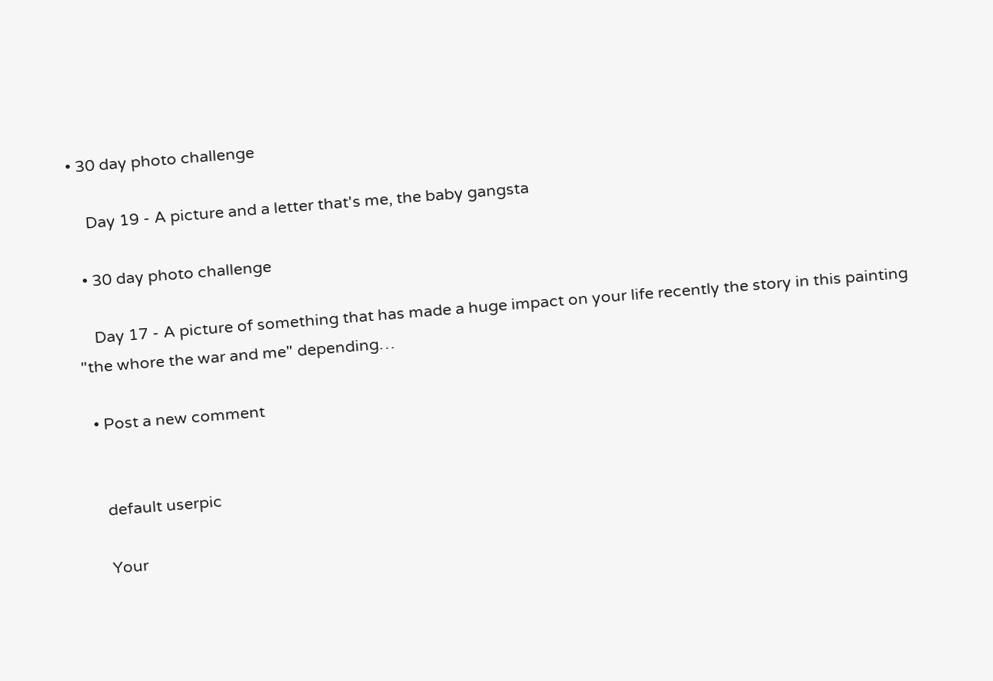• 30 day photo challenge

    Day 19 - A picture and a letter that's me, the baby gangsta

  • 30 day photo challenge

    Day 17 - A picture of something that has made a huge impact on your life recently the story in this painting "the whore the war and me" depending…

  • Post a new comment


    default userpic

    Your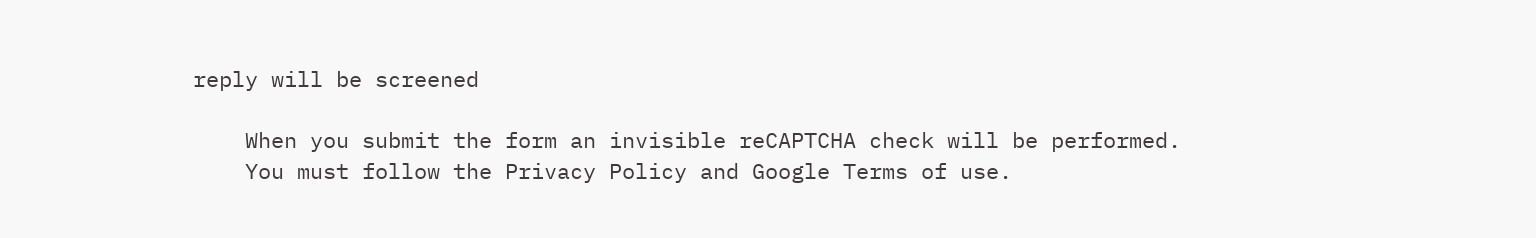reply will be screened

    When you submit the form an invisible reCAPTCHA check will be performed.
    You must follow the Privacy Policy and Google Terms of use.